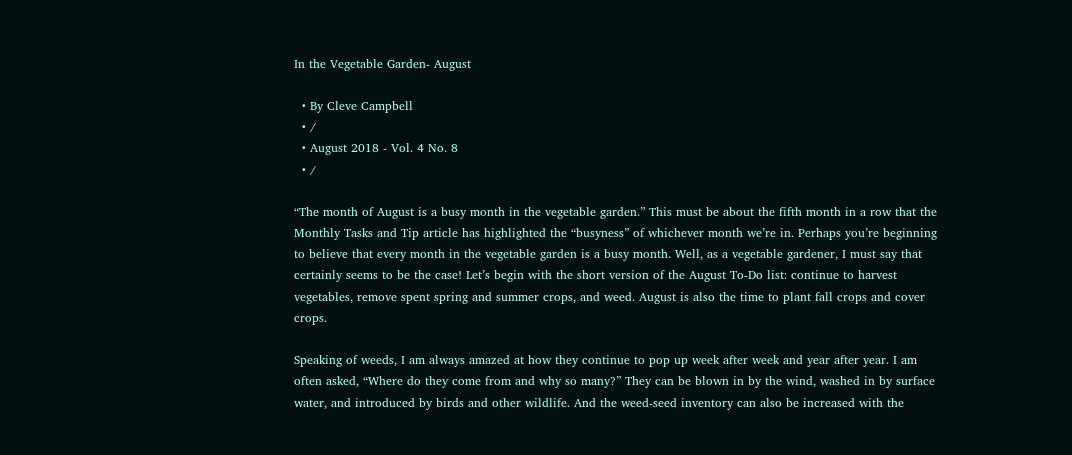In the Vegetable Garden- August

  • By Cleve Campbell
  • /
  • August 2018 - Vol. 4 No. 8
  • /

“The month of August is a busy month in the vegetable garden.” This must be about the fifth month in a row that the Monthly Tasks and Tip article has highlighted the “busyness” of whichever month we’re in. Perhaps you’re beginning to believe that every month in the vegetable garden is a busy month. Well, as a vegetable gardener, I must say that certainly seems to be the case! Let’s begin with the short version of the August To-Do list: continue to harvest vegetables, remove spent spring and summer crops, and weed. August is also the time to plant fall crops and cover crops.

Speaking of weeds, I am always amazed at how they continue to pop up week after week and year after year. I am often asked, “Where do they come from and why so many?” They can be blown in by the wind, washed in by surface water, and introduced by birds and other wildlife. And the weed-seed inventory can also be increased with the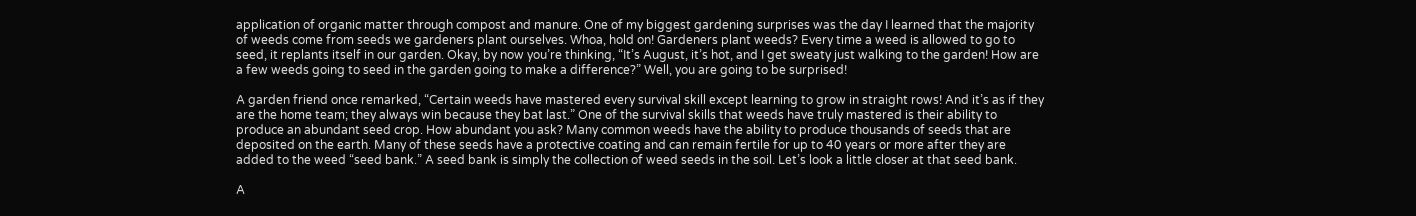application of organic matter through compost and manure. One of my biggest gardening surprises was the day I learned that the majority of weeds come from seeds we gardeners plant ourselves. Whoa, hold on! Gardeners plant weeds? Every time a weed is allowed to go to seed, it replants itself in our garden. Okay, by now you’re thinking, “It’s August, it’s hot, and I get sweaty just walking to the garden! How are a few weeds going to seed in the garden going to make a difference?” Well, you are going to be surprised!

A garden friend once remarked, “Certain weeds have mastered every survival skill except learning to grow in straight rows! And it’s as if they are the home team; they always win because they bat last.” One of the survival skills that weeds have truly mastered is their ability to produce an abundant seed crop. How abundant you ask? Many common weeds have the ability to produce thousands of seeds that are deposited on the earth. Many of these seeds have a protective coating and can remain fertile for up to 40 years or more after they are added to the weed “seed bank.” A seed bank is simply the collection of weed seeds in the soil. Let’s look a little closer at that seed bank.

A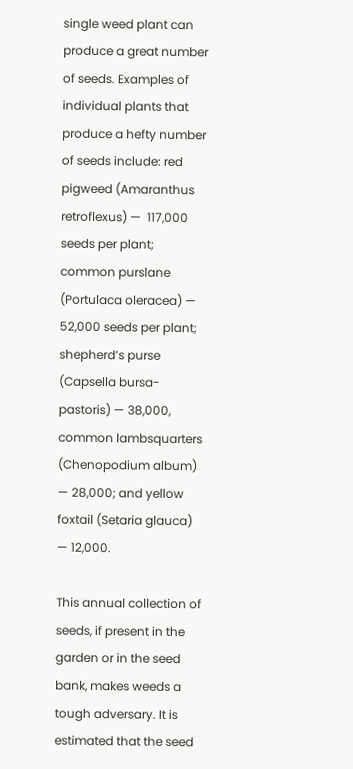single weed plant can produce a great number of seeds. Examples of individual plants that produce a hefty number of seeds include: red pigweed (Amaranthus retroflexus) —  117,000 seeds per plant; common purslane (Portulaca oleracea) — 52,000 seeds per plant; shepherd’s purse (Capsella bursa-pastoris) — 38,000, common lambsquarters (Chenopodium album) — 28,000; and yellow foxtail (Setaria glauca) — 12,000.

This annual collection of seeds, if present in the garden or in the seed bank, makes weeds a tough adversary. It is estimated that the seed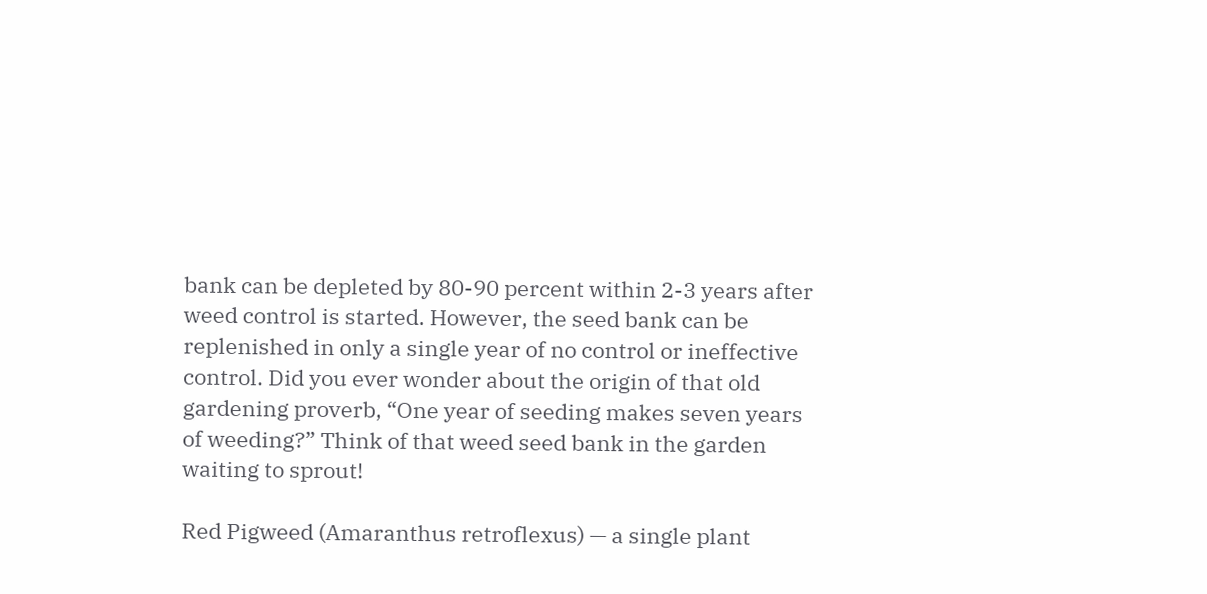bank can be depleted by 80-90 percent within 2-3 years after weed control is started. However, the seed bank can be replenished in only a single year of no control or ineffective control. Did you ever wonder about the origin of that old gardening proverb, “One year of seeding makes seven years of weeding?” Think of that weed seed bank in the garden waiting to sprout!

Red Pigweed (Amaranthus retroflexus) — a single plant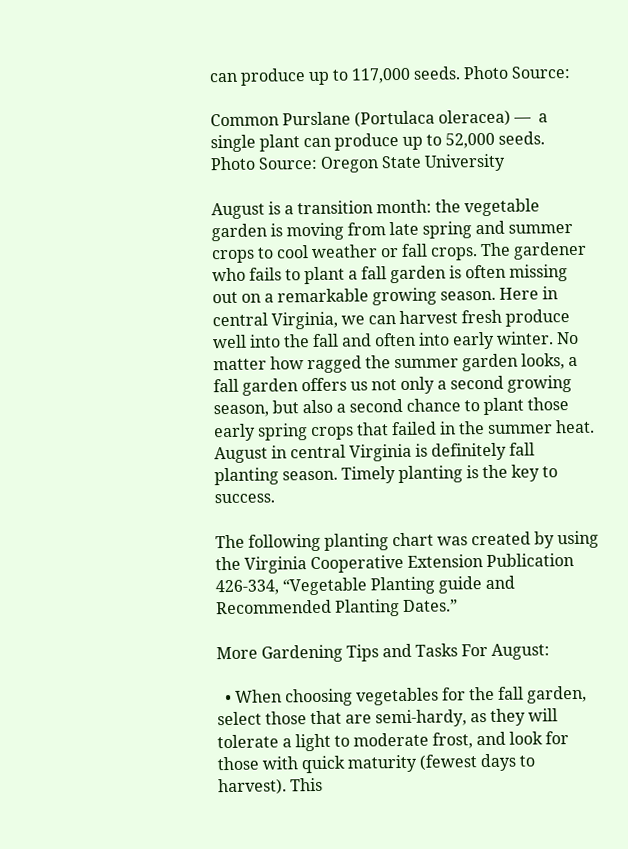can produce up to 117,000 seeds. Photo Source:

Common Purslane (Portulaca oleracea) —  a single plant can produce up to 52,000 seeds.
Photo Source: Oregon State University

August is a transition month: the vegetable garden is moving from late spring and summer crops to cool weather or fall crops. The gardener who fails to plant a fall garden is often missing out on a remarkable growing season. Here in central Virginia, we can harvest fresh produce well into the fall and often into early winter. No matter how ragged the summer garden looks, a fall garden offers us not only a second growing season, but also a second chance to plant those early spring crops that failed in the summer heat. August in central Virginia is definitely fall planting season. Timely planting is the key to success.

The following planting chart was created by using the Virginia Cooperative Extension Publication 426-334, “Vegetable Planting guide and Recommended Planting Dates.”

More Gardening Tips and Tasks For August:

  • When choosing vegetables for the fall garden, select those that are semi-hardy, as they will tolerate a light to moderate frost, and look for those with quick maturity (fewest days to harvest). This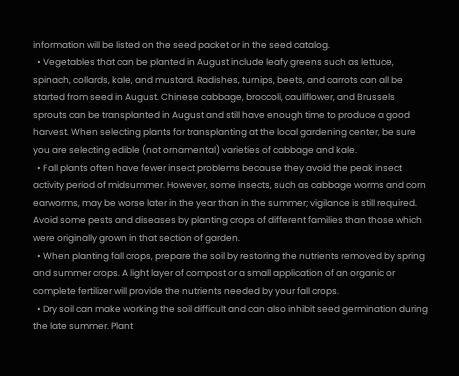information will be listed on the seed packet or in the seed catalog.
  • Vegetables that can be planted in August include leafy greens such as lettuce, spinach, collards, kale, and mustard. Radishes, turnips, beets, and carrots can all be started from seed in August. Chinese cabbage, broccoli, cauliflower, and Brussels sprouts can be transplanted in August and still have enough time to produce a good harvest. When selecting plants for transplanting at the local gardening center, be sure you are selecting edible (not ornamental) varieties of cabbage and kale.
  • Fall plants often have fewer insect problems because they avoid the peak insect activity period of midsummer. However, some insects, such as cabbage worms and corn earworms, may be worse later in the year than in the summer; vigilance is still required. Avoid some pests and diseases by planting crops of different families than those which were originally grown in that section of garden.
  • When planting fall crops, prepare the soil by restoring the nutrients removed by spring and summer crops. A light layer of compost or a small application of an organic or complete fertilizer will provide the nutrients needed by your fall crops.
  • Dry soil can make working the soil difficult and can also inhibit seed germination during the late summer. Plant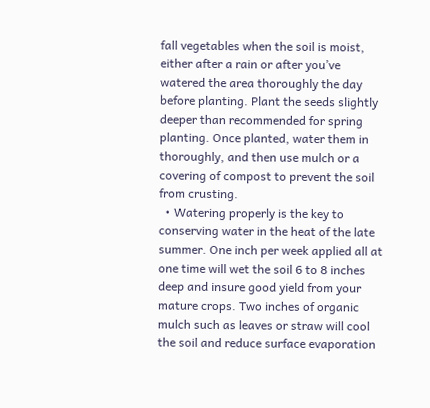fall vegetables when the soil is moist, either after a rain or after you’ve watered the area thoroughly the day before planting. Plant the seeds slightly deeper than recommended for spring planting. Once planted, water them in thoroughly, and then use mulch or a covering of compost to prevent the soil from crusting.
  • Watering properly is the key to conserving water in the heat of the late summer. One inch per week applied all at one time will wet the soil 6 to 8 inches deep and insure good yield from your mature crops. Two inches of organic mulch such as leaves or straw will cool the soil and reduce surface evaporation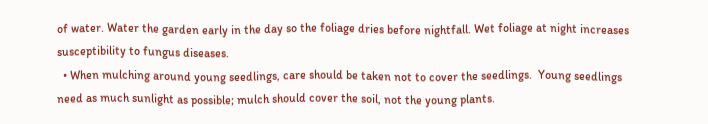of water. Water the garden early in the day so the foliage dries before nightfall. Wet foliage at night increases susceptibility to fungus diseases.
  • When mulching around young seedlings, care should be taken not to cover the seedlings.  Young seedlings need as much sunlight as possible; mulch should cover the soil, not the young plants.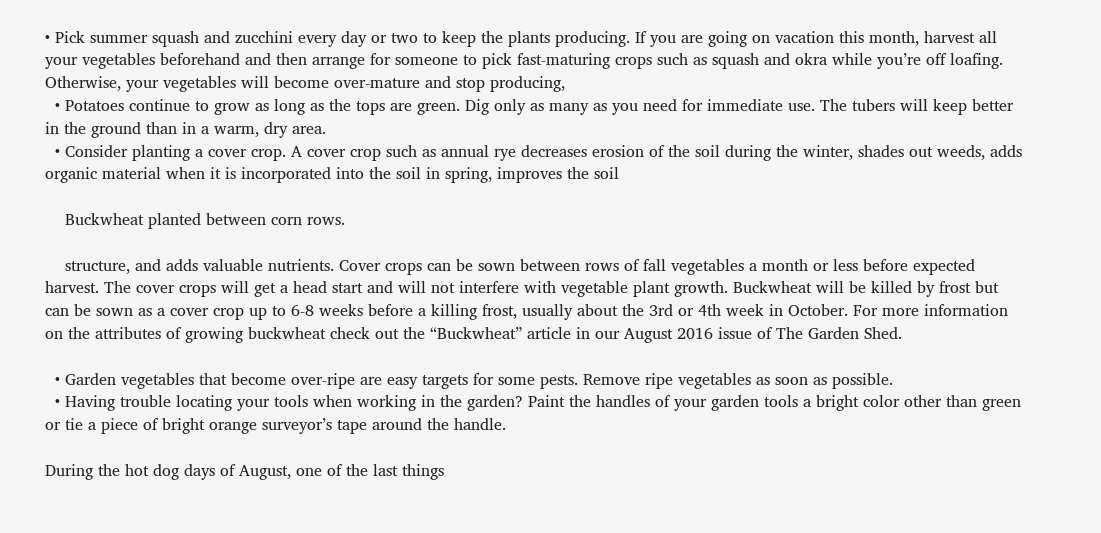• Pick summer squash and zucchini every day or two to keep the plants producing. If you are going on vacation this month, harvest all your vegetables beforehand and then arrange for someone to pick fast-maturing crops such as squash and okra while you’re off loafing. Otherwise, your vegetables will become over-mature and stop producing,
  • Potatoes continue to grow as long as the tops are green. Dig only as many as you need for immediate use. The tubers will keep better in the ground than in a warm, dry area.
  • Consider planting a cover crop. A cover crop such as annual rye decreases erosion of the soil during the winter, shades out weeds, adds organic material when it is incorporated into the soil in spring, improves the soil

    Buckwheat planted between corn rows.

    structure, and adds valuable nutrients. Cover crops can be sown between rows of fall vegetables a month or less before expected harvest. The cover crops will get a head start and will not interfere with vegetable plant growth. Buckwheat will be killed by frost but can be sown as a cover crop up to 6-8 weeks before a killing frost, usually about the 3rd or 4th week in October. For more information on the attributes of growing buckwheat check out the “Buckwheat” article in our August 2016 issue of The Garden Shed.

  • Garden vegetables that become over-ripe are easy targets for some pests. Remove ripe vegetables as soon as possible.
  • Having trouble locating your tools when working in the garden? Paint the handles of your garden tools a bright color other than green or tie a piece of bright orange surveyor’s tape around the handle.

During the hot dog days of August, one of the last things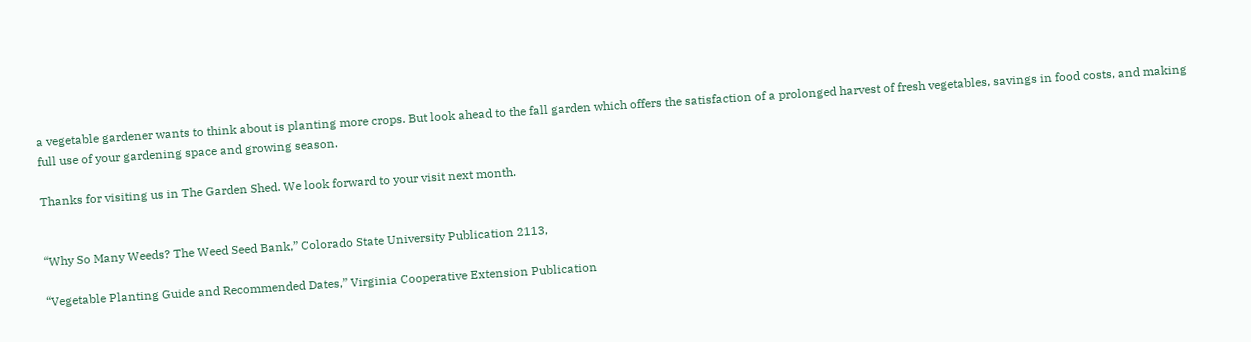a vegetable gardener wants to think about is planting more crops. But look ahead to the fall garden which offers the satisfaction of a prolonged harvest of fresh vegetables, savings in food costs, and making full use of your gardening space and growing season.

Thanks for visiting us in The Garden Shed. We look forward to your visit next month.


“Why So Many Weeds? The Weed Seed Bank,” Colorado State University Publication 2113,

“Vegetable Planting Guide and Recommended Dates,” Virginia Cooperative Extension Publication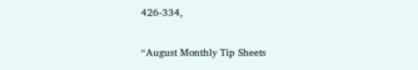426-334,

“August Monthly Tip Sheets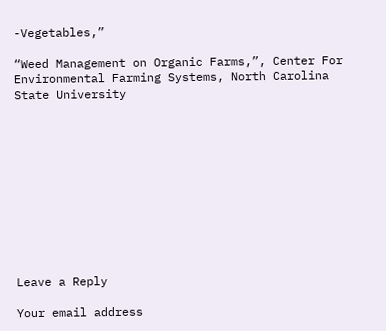-Vegetables,”

“Weed Management on Organic Farms,”, Center For Environmental Farming Systems, North Carolina State University











Leave a Reply

Your email address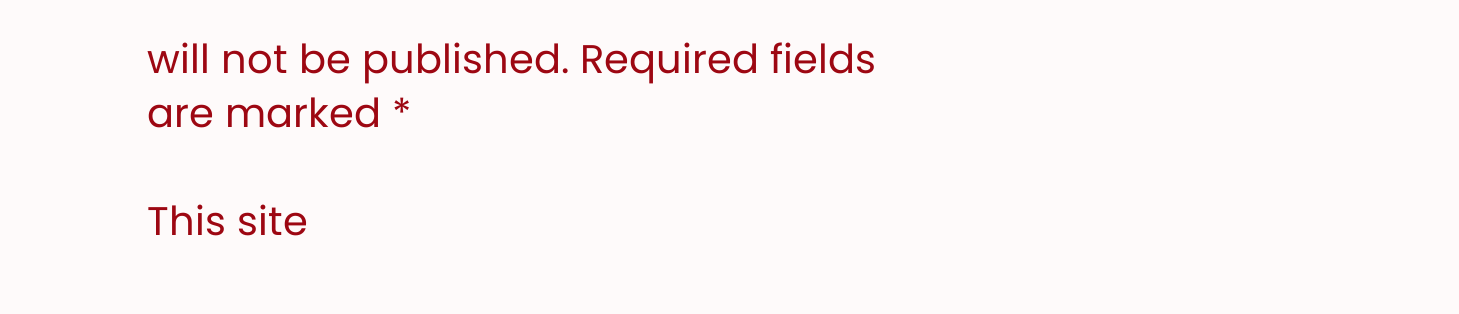will not be published. Required fields are marked *

This site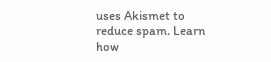uses Akismet to reduce spam. Learn how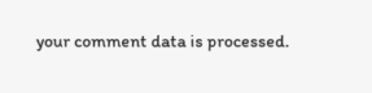your comment data is processed.